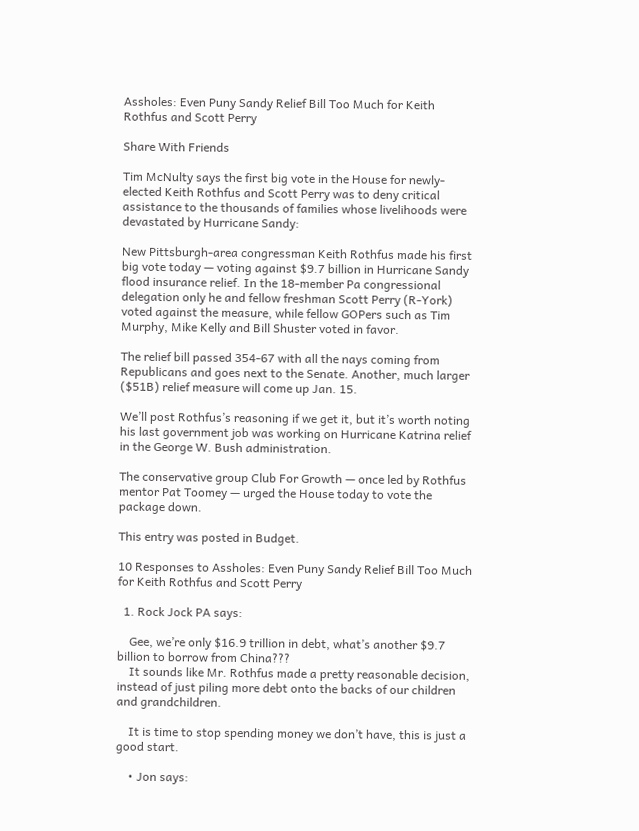Assholes: Even Puny Sandy Relief Bill Too Much for Keith Rothfus and Scott Perry

Share With Friends

Tim McNulty says the first big vote in the House for newly-elected Keith Rothfus and Scott Perry was to deny critical assistance to the thousands of families whose livelihoods were devastated by Hurricane Sandy:

New Pittsburgh-area congressman Keith Rothfus made his first big vote today — voting against $9.7 billion in Hurricane Sandy flood insurance relief. In the 18-member Pa congressional delegation only he and fellow freshman Scott Perry (R-York) voted against the measure, while fellow GOPers such as Tim Murphy, Mike Kelly and Bill Shuster voted in favor.

The relief bill passed 354-67 with all the nays coming from Republicans and goes next to the Senate. Another, much larger ($51B) relief measure will come up Jan. 15.

We’ll post Rothfus’s reasoning if we get it, but it’s worth noting his last government job was working on Hurricane Katrina relief in the George W. Bush administration.

The conservative group Club For Growth — once led by Rothfus mentor Pat Toomey — urged the House today to vote the package down.

This entry was posted in Budget.

10 Responses to Assholes: Even Puny Sandy Relief Bill Too Much for Keith Rothfus and Scott Perry

  1. Rock Jock PA says:

    Gee, we’re only $16.9 trillion in debt, what’s another $9.7 billion to borrow from China???
    It sounds like Mr. Rothfus made a pretty reasonable decision, instead of just piling more debt onto the backs of our children and grandchildren.

    It is time to stop spending money we don’t have, this is just a good start.

    • Jon says: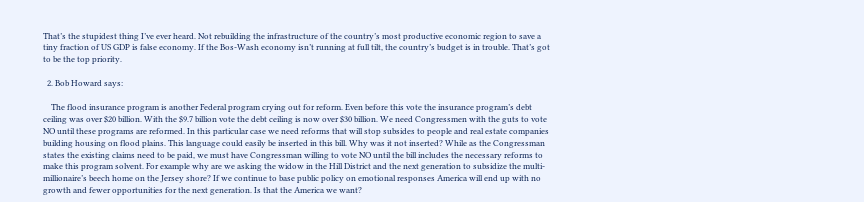That’s the stupidest thing I’ve ever heard. Not rebuilding the infrastructure of the country’s most productive economic region to save a tiny fraction of US GDP is false economy. If the Bos-Wash economy isn’t running at full tilt, the country’s budget is in trouble. That’s got to be the top priority.

  2. Bob Howard says:

    The flood insurance program is another Federal program crying out for reform. Even before this vote the insurance program’s debt ceiling was over $20 billion. With the $9.7 billion vote the debt ceiling is now over $30 billion. We need Congressmen with the guts to vote NO until these programs are reformed. In this particular case we need reforms that will stop subsides to people and real estate companies building housing on flood plains. This language could easily be inserted in this bill. Why was it not inserted? While as the Congressman states the existing claims need to be paid, we must have Congressman willing to vote NO until the bill includes the necessary reforms to make this program solvent. For example why are we asking the widow in the Hill District and the next generation to subsidize the multi-millionaire’s beech home on the Jersey shore? If we continue to base public policy on emotional responses America will end up with no growth and fewer opportunities for the next generation. Is that the America we want?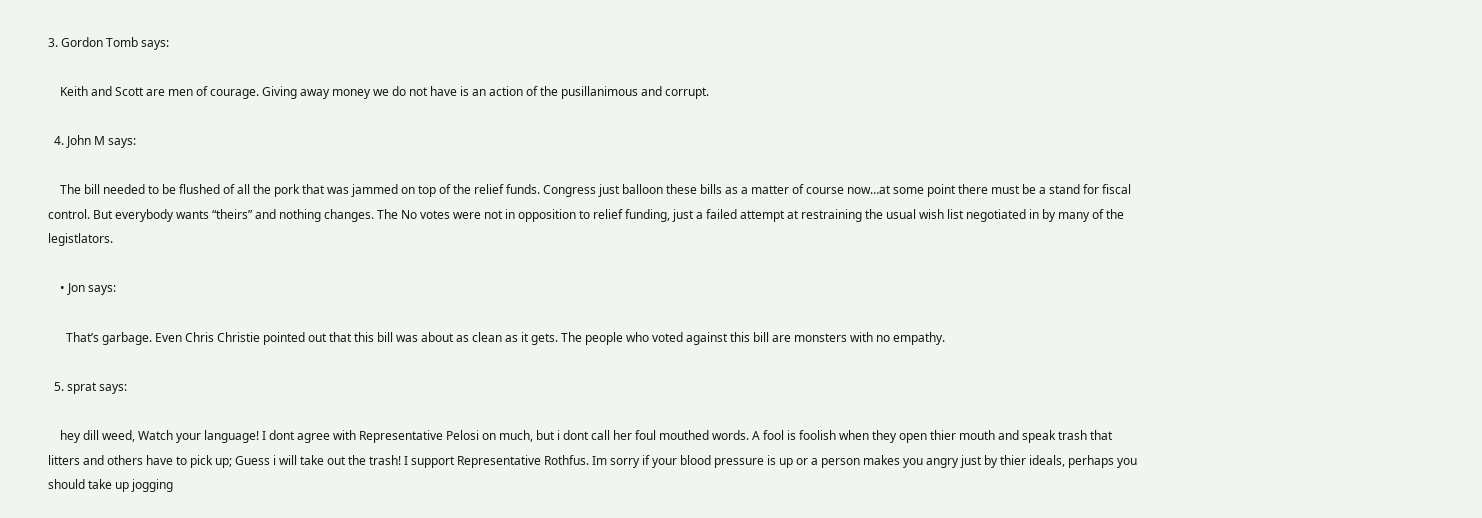3. Gordon Tomb says:

    Keith and Scott are men of courage. Giving away money we do not have is an action of the pusillanimous and corrupt.

  4. John M says:

    The bill needed to be flushed of all the pork that was jammed on top of the relief funds. Congress just balloon these bills as a matter of course now…at some point there must be a stand for fiscal control. But everybody wants “theirs” and nothing changes. The No votes were not in opposition to relief funding, just a failed attempt at restraining the usual wish list negotiated in by many of the legistlators.

    • Jon says:

      That’s garbage. Even Chris Christie pointed out that this bill was about as clean as it gets. The people who voted against this bill are monsters with no empathy.

  5. sprat says:

    hey dill weed, Watch your language! I dont agree with Representative Pelosi on much, but i dont call her foul mouthed words. A fool is foolish when they open thier mouth and speak trash that litters and others have to pick up; Guess i will take out the trash! I support Representative Rothfus. Im sorry if your blood pressure is up or a person makes you angry just by thier ideals, perhaps you should take up jogging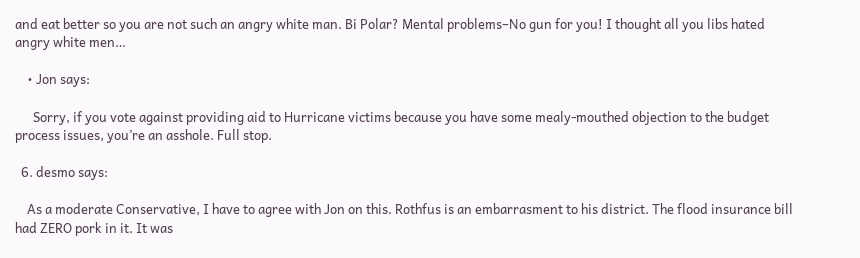and eat better so you are not such an angry white man. Bi Polar? Mental problems–No gun for you! I thought all you libs hated angry white men…

    • Jon says:

      Sorry, if you vote against providing aid to Hurricane victims because you have some mealy-mouthed objection to the budget process issues, you’re an asshole. Full stop.

  6. desmo says:

    As a moderate Conservative, I have to agree with Jon on this. Rothfus is an embarrasment to his district. The flood insurance bill had ZERO pork in it. It was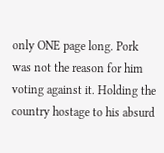only ONE page long. Pork was not the reason for him voting against it. Holding the country hostage to his absurd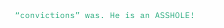“convictions” was. He is an ASSHOLE!